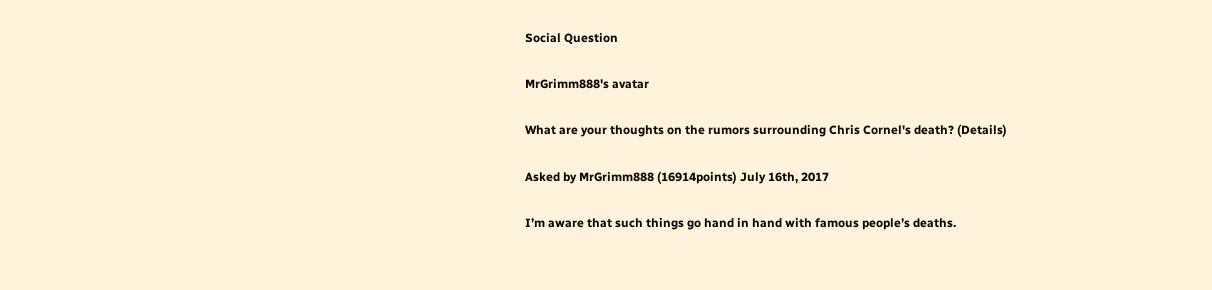Social Question

MrGrimm888's avatar

What are your thoughts on the rumors surrounding Chris Cornel's death? (Details)

Asked by MrGrimm888 (16914points) July 16th, 2017

I’m aware that such things go hand in hand with famous people’s deaths.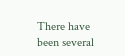There have been several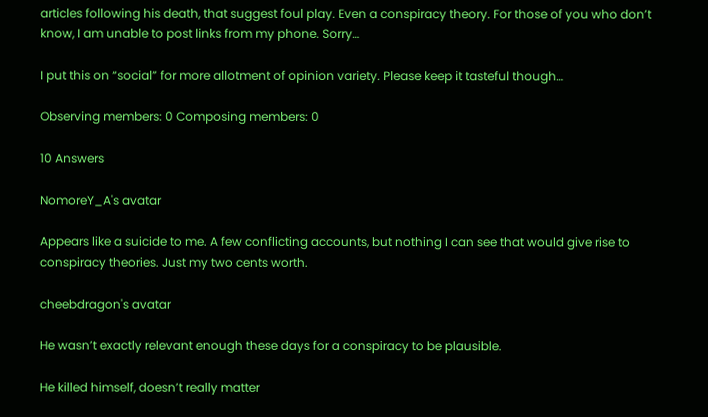articles following his death, that suggest foul play. Even a conspiracy theory. For those of you who don’t know, I am unable to post links from my phone. Sorry…

I put this on “social” for more allotment of opinion variety. Please keep it tasteful though…

Observing members: 0 Composing members: 0

10 Answers

NomoreY_A's avatar

Appears like a suicide to me. A few conflicting accounts, but nothing I can see that would give rise to conspiracy theories. Just my two cents worth.

cheebdragon's avatar

He wasn’t exactly relevant enough these days for a conspiracy to be plausible.

He killed himself, doesn’t really matter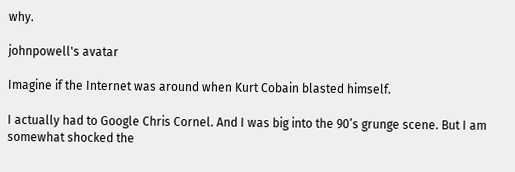why.

johnpowell's avatar

Imagine if the Internet was around when Kurt Cobain blasted himself.

I actually had to Google Chris Cornel. And I was big into the 90’s grunge scene. But I am somewhat shocked the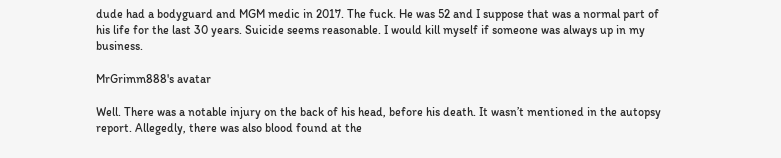dude had a bodyguard and MGM medic in 2017. The fuck. He was 52 and I suppose that was a normal part of his life for the last 30 years. Suicide seems reasonable. I would kill myself if someone was always up in my business.

MrGrimm888's avatar

Well. There was a notable injury on the back of his head, before his death. It wasn’t mentioned in the autopsy report. Allegedly, there was also blood found at the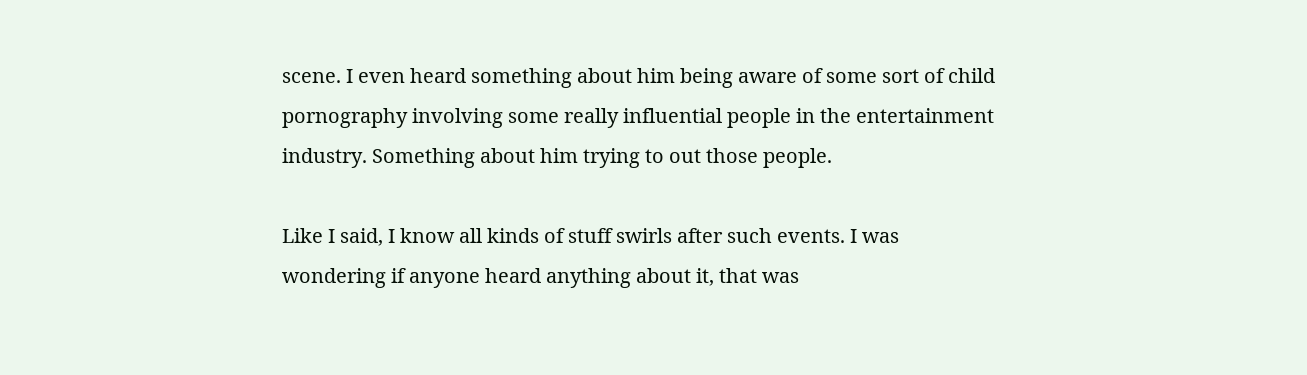scene. I even heard something about him being aware of some sort of child pornography involving some really influential people in the entertainment industry. Something about him trying to out those people.

Like I said, I know all kinds of stuff swirls after such events. I was wondering if anyone heard anything about it, that was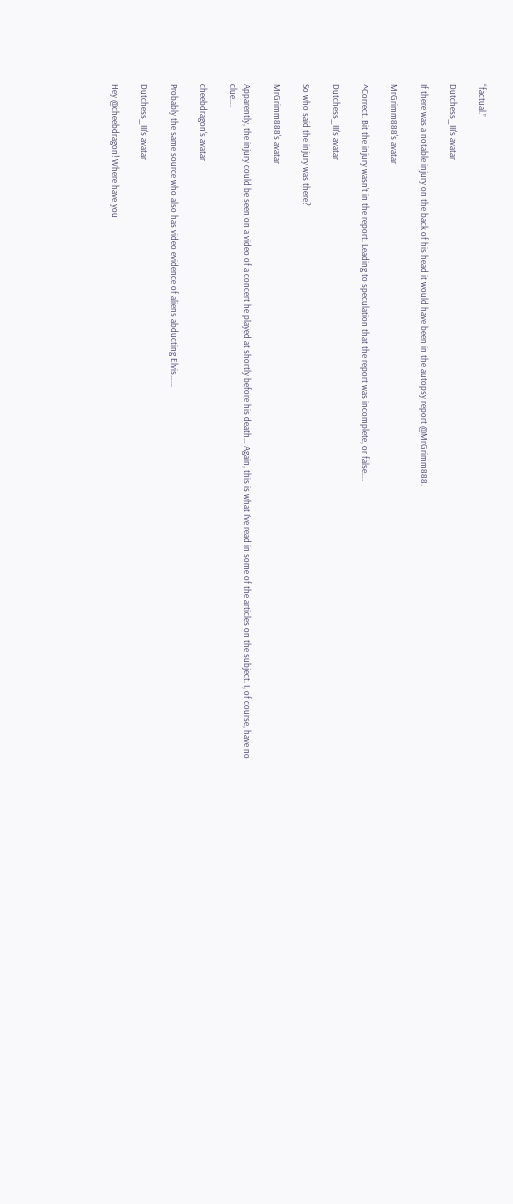“factual.”

Dutchess_III's avatar

If there was a notable injury on the back of his head it would have been in the autopsy report @MrGrimm888.

MrGrimm888's avatar

^Correct. Bit the injury wasn’t in the report. Leading to speculation that the report was incomplete, or false….

Dutchess_III's avatar

So who said the injury was there?

MrGrimm888's avatar

Apparently, the injury could be seen on a video of a concert he played at shortly before his death… Again, this is what I’ve read in some of the articles on the subject. I, of course, have no clue….

cheebdragon's avatar

Probably the same source who also has video evidence of aliens abducting Elvis…...

Dutchess_III's avatar

Hey @cheebdragon! Where have you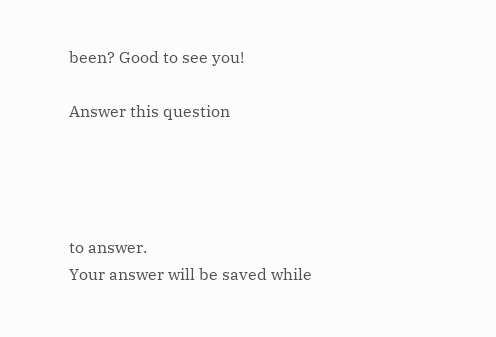been? Good to see you!

Answer this question




to answer.
Your answer will be saved while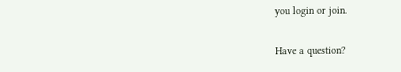you login or join.

Have a question?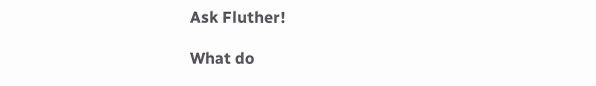Ask Fluther!

What do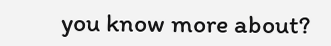you know more about?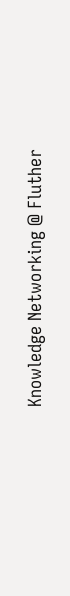Knowledge Networking @ Fluther